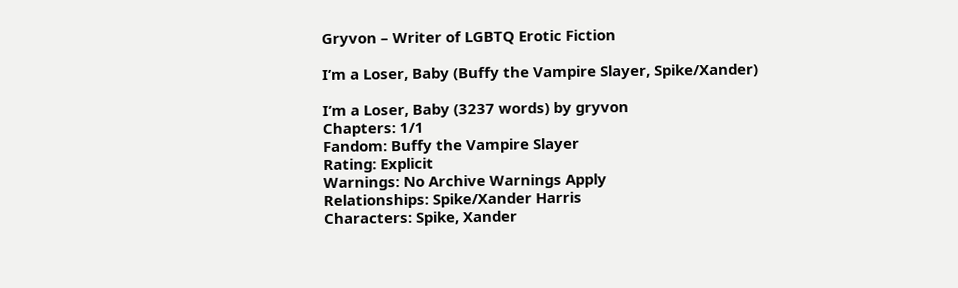Gryvon – Writer of LGBTQ Erotic Fiction

I’m a Loser, Baby (Buffy the Vampire Slayer, Spike/Xander)

I’m a Loser, Baby (3237 words) by gryvon
Chapters: 1/1
Fandom: Buffy the Vampire Slayer
Rating: Explicit
Warnings: No Archive Warnings Apply
Relationships: Spike/Xander Harris
Characters: Spike, Xander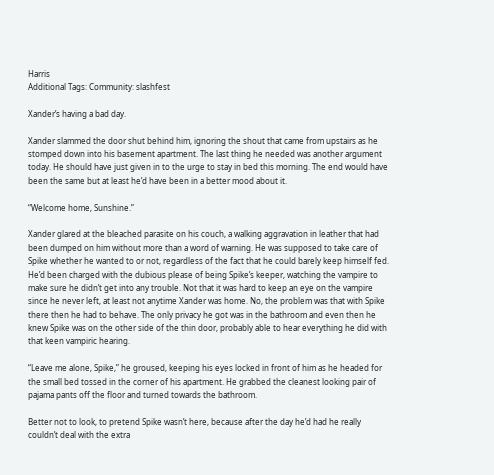Harris
Additional Tags: Community: slashfest

Xander’s having a bad day.

Xander slammed the door shut behind him, ignoring the shout that came from upstairs as he stomped down into his basement apartment. The last thing he needed was another argument today. He should have just given in to the urge to stay in bed this morning. The end would have been the same but at least he’d have been in a better mood about it.

“Welcome home, Sunshine.”

Xander glared at the bleached parasite on his couch, a walking aggravation in leather that had been dumped on him without more than a word of warning. He was supposed to take care of Spike whether he wanted to or not, regardless of the fact that he could barely keep himself fed. He’d been charged with the dubious please of being Spike’s keeper, watching the vampire to make sure he didn’t get into any trouble. Not that it was hard to keep an eye on the vampire since he never left, at least not anytime Xander was home. No, the problem was that with Spike there then he had to behave. The only privacy he got was in the bathroom and even then he knew Spike was on the other side of the thin door, probably able to hear everything he did with that keen vampiric hearing.

“Leave me alone, Spike,” he groused, keeping his eyes locked in front of him as he headed for the small bed tossed in the corner of his apartment. He grabbed the cleanest looking pair of pajama pants off the floor and turned towards the bathroom.

Better not to look, to pretend Spike wasn’t here, because after the day he’d had he really couldn’t deal with the extra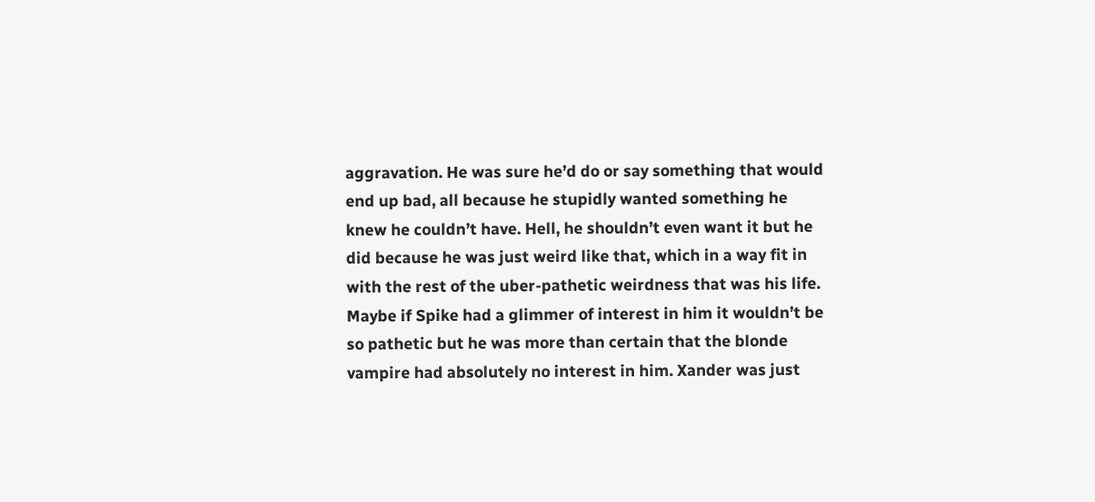aggravation. He was sure he’d do or say something that would end up bad, all because he stupidly wanted something he knew he couldn’t have. Hell, he shouldn’t even want it but he did because he was just weird like that, which in a way fit in with the rest of the uber-pathetic weirdness that was his life. Maybe if Spike had a glimmer of interest in him it wouldn’t be so pathetic but he was more than certain that the blonde vampire had absolutely no interest in him. Xander was just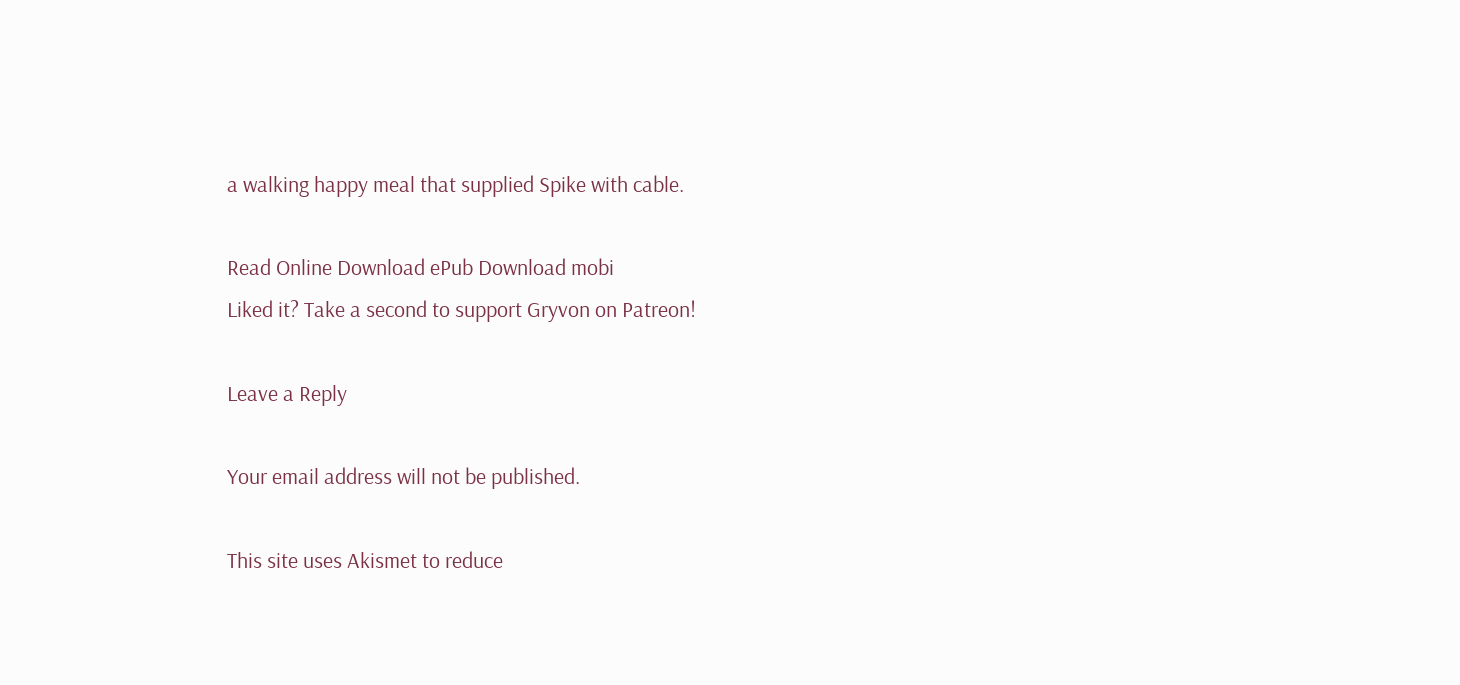a walking happy meal that supplied Spike with cable.

Read Online Download ePub Download mobi
Liked it? Take a second to support Gryvon on Patreon!

Leave a Reply

Your email address will not be published.

This site uses Akismet to reduce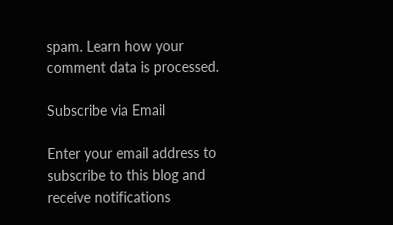spam. Learn how your comment data is processed.

Subscribe via Email

Enter your email address to subscribe to this blog and receive notifications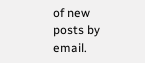of new posts by email.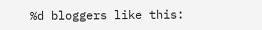%d bloggers like this: